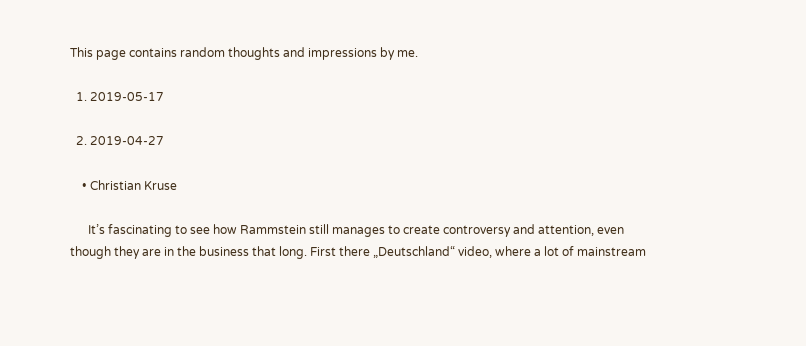This page contains random thoughts and impressions by me.

  1. 2019-05-17

  2. 2019-04-27

    • Christian Kruse

      It’s fascinating to see how Rammstein still manages to create controversy and attention, even though they are in the business that long. First there „Deutschland“ video, where a lot of mainstream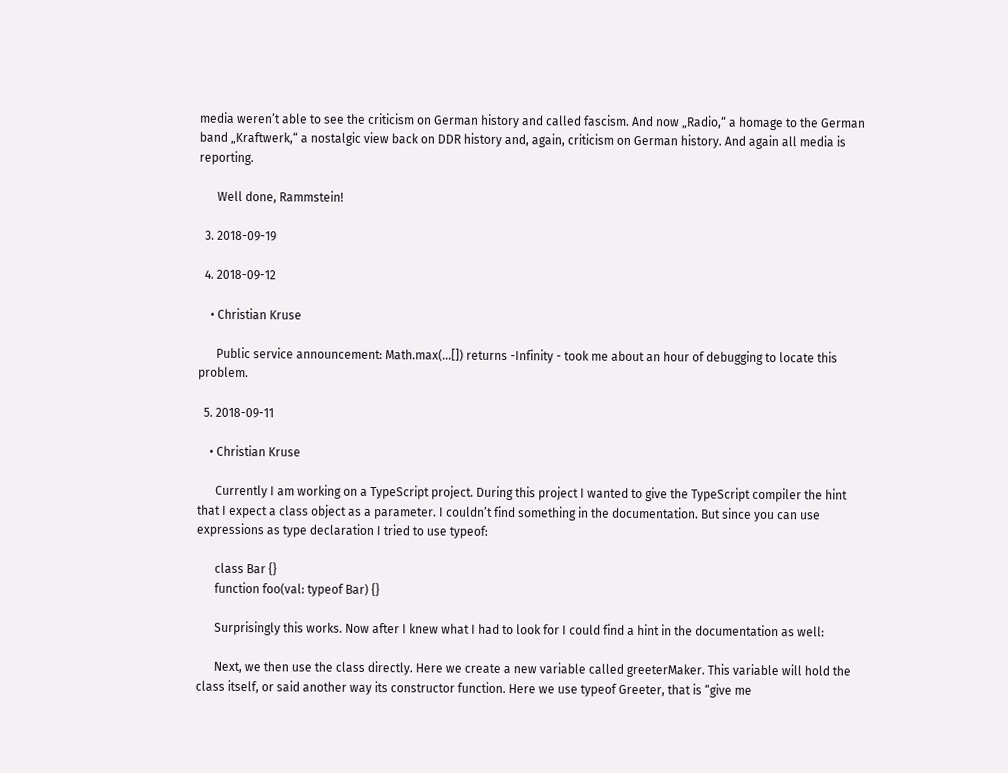media weren’t able to see the criticism on German history and called fascism. And now „Radio,“ a homage to the German band „Kraftwerk,“ a nostalgic view back on DDR history and, again, criticism on German history. And again all media is reporting.

      Well done, Rammstein!

  3. 2018-09-19

  4. 2018-09-12

    • Christian Kruse

      Public service announcement: Math.max(...[]) returns -Infinity - took me about an hour of debugging to locate this problem.

  5. 2018-09-11

    • Christian Kruse

      Currently I am working on a TypeScript project. During this project I wanted to give the TypeScript compiler the hint that I expect a class object as a parameter. I couldn’t find something in the documentation. But since you can use expressions as type declaration I tried to use typeof:

      class Bar {}
      function foo(val: typeof Bar) {}

      Surprisingly this works. Now after I knew what I had to look for I could find a hint in the documentation as well:

      Next, we then use the class directly. Here we create a new variable called greeterMaker. This variable will hold the class itself, or said another way its constructor function. Here we use typeof Greeter, that is “give me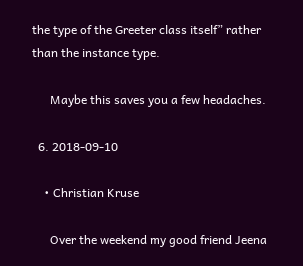the type of the Greeter class itself” rather than the instance type.

      Maybe this saves you a few headaches.

  6. 2018-09-10

    • Christian Kruse

      Over the weekend my good friend Jeena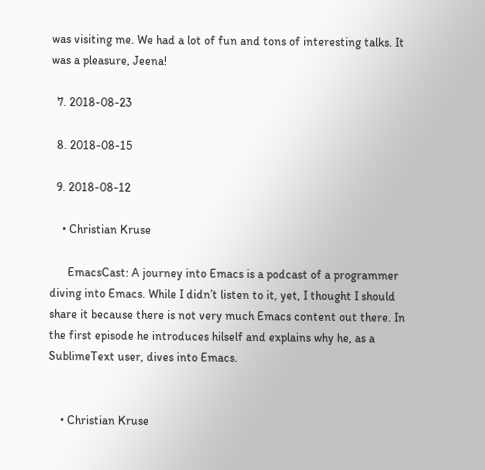was visiting me. We had a lot of fun and tons of interesting talks. It was a pleasure, Jeena!

  7. 2018-08-23

  8. 2018-08-15

  9. 2018-08-12

    • Christian Kruse

      EmacsCast: A journey into Emacs is a podcast of a programmer diving into Emacs. While I didn’t listen to it, yet, I thought I should share it because there is not very much Emacs content out there. In the first episode he introduces hilself and explains why he, as a SublimeText user, dives into Emacs.


    • Christian Kruse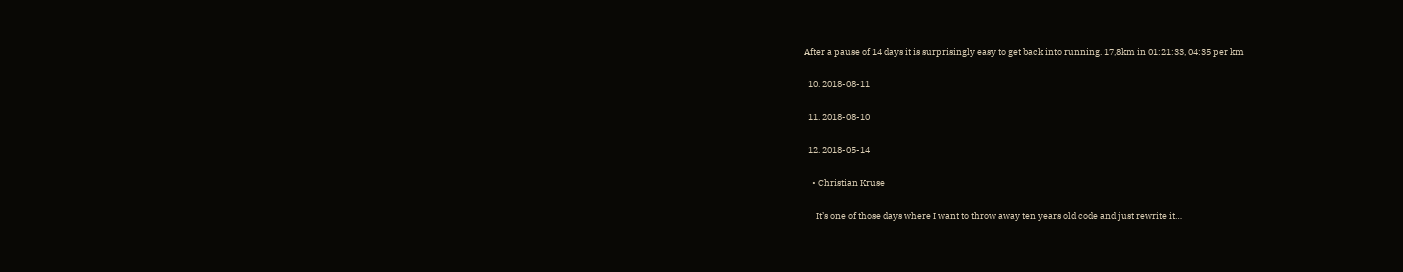After a pause of 14 days it is surprisingly easy to get back into running. 17,8km in 01:21:33, 04:35 per km

  10. 2018-08-11

  11. 2018-08-10

  12. 2018-05-14

    • Christian Kruse

      It’s one of those days where I want to throw away ten years old code and just rewrite it…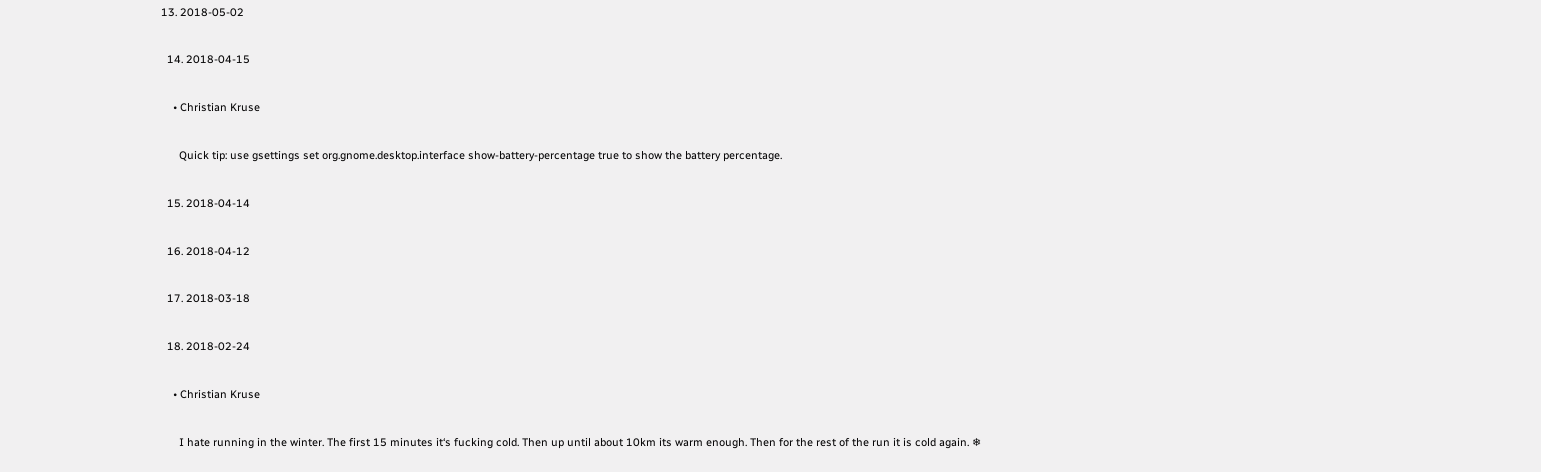13. 2018-05-02

  14. 2018-04-15

    • Christian Kruse

      Quick tip: use gsettings set org.gnome.desktop.interface show-battery-percentage true to show the battery percentage.

  15. 2018-04-14

  16. 2018-04-12

  17. 2018-03-18

  18. 2018-02-24

    • Christian Kruse

      I hate running in the winter. The first 15 minutes it‘s fucking cold. Then up until about 10km its warm enough. Then for the rest of the run it is cold again. ❄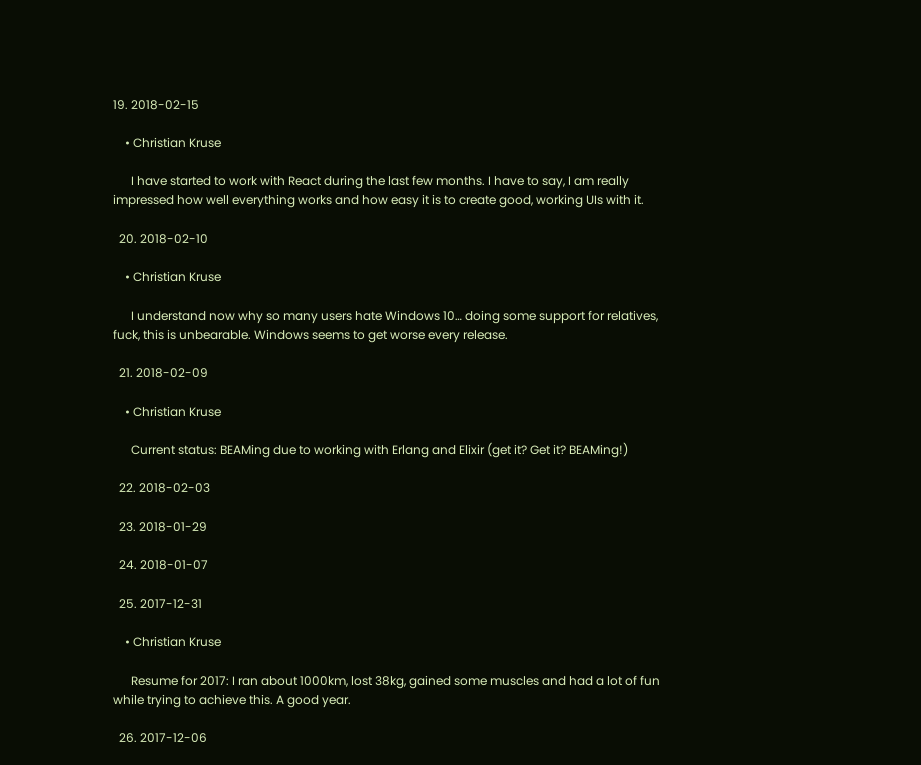19. 2018-02-15

    • Christian Kruse

      I have started to work with React during the last few months. I have to say, I am really impressed how well everything works and how easy it is to create good, working UIs with it.

  20. 2018-02-10

    • Christian Kruse

      I understand now why so many users hate Windows 10… doing some support for relatives, fuck, this is unbearable. Windows seems to get worse every release.

  21. 2018-02-09

    • Christian Kruse

      Current status: BEAMing due to working with Erlang and Elixir (get it? Get it? BEAMing!)

  22. 2018-02-03

  23. 2018-01-29

  24. 2018-01-07

  25. 2017-12-31

    • Christian Kruse

      Resume for 2017: I ran about 1000km, lost 38kg, gained some muscles and had a lot of fun while trying to achieve this. A good year.

  26. 2017-12-06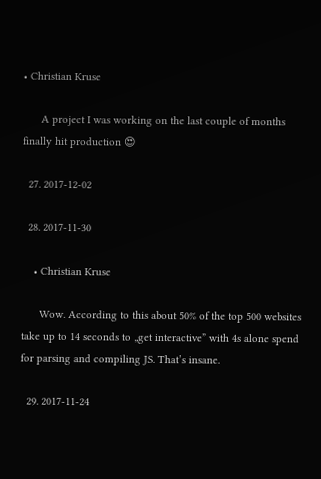• Christian Kruse

      A project I was working on the last couple of months finally hit production 😍

  27. 2017-12-02

  28. 2017-11-30

    • Christian Kruse

      Wow. According to this about 50% of the top 500 websites take up to 14 seconds to „get interactive” with 4s alone spend for parsing and compiling JS. That’s insane.

  29. 2017-11-24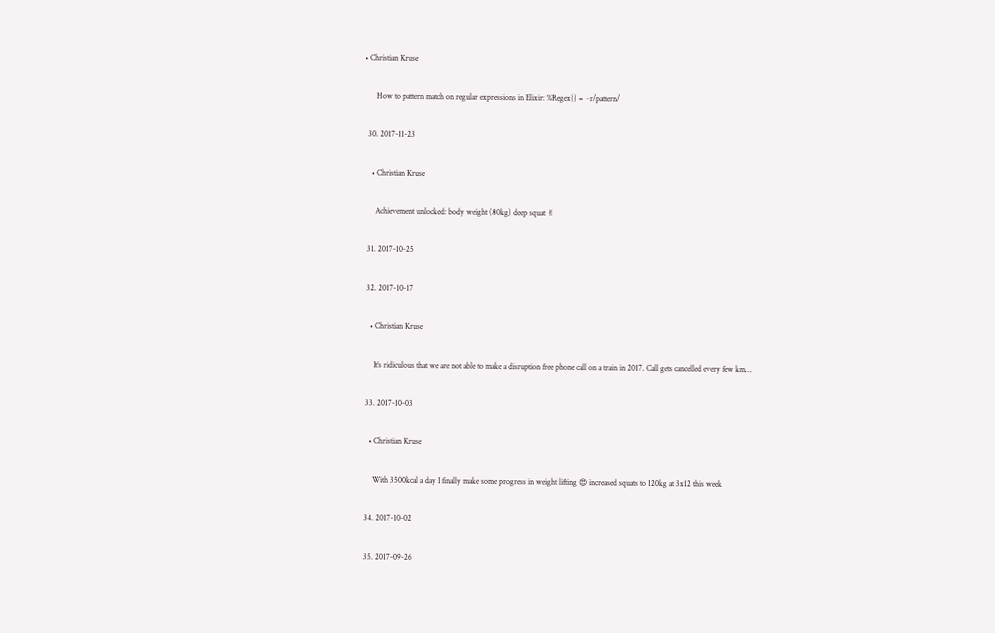• Christian Kruse

      How to pattern match on regular expressions in Elixir: %Regex{} = ~r/pattern/

  30. 2017-11-23

    • Christian Kruse

      Achievement unlocked: body weight (80kg) deep squat ✌

  31. 2017-10-25

  32. 2017-10-17

    • Christian Kruse

      It’s ridiculous that we are not able to make a disruption free phone call on a train in 2017. Call gets cancelled every few km…

  33. 2017-10-03

    • Christian Kruse

      With 3500kcal a day I finally make some progress in weight lifting 😍 increased squats to 120kg at 3x12 this week

  34. 2017-10-02

  35. 2017-09-26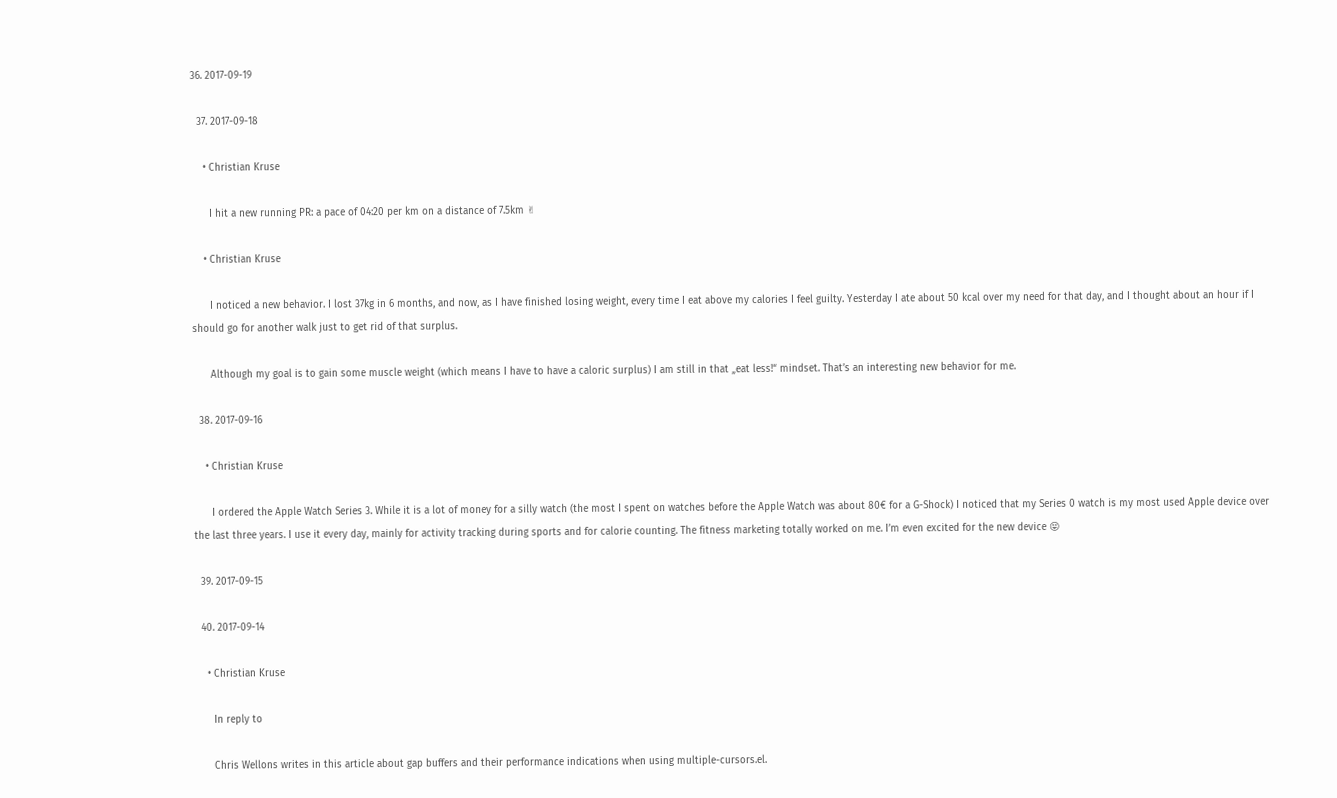36. 2017-09-19

  37. 2017-09-18

    • Christian Kruse

      I hit a new running PR: a pace of 04:20 per km on a distance of 7.5km ✌

    • Christian Kruse

      I noticed a new behavior. I lost 37kg in 6 months, and now, as I have finished losing weight, every time I eat above my calories I feel guilty. Yesterday I ate about 50 kcal over my need for that day, and I thought about an hour if I should go for another walk just to get rid of that surplus.

      Although my goal is to gain some muscle weight (which means I have to have a caloric surplus) I am still in that „eat less!“ mindset. That’s an interesting new behavior for me.

  38. 2017-09-16

    • Christian Kruse

      I ordered the Apple Watch Series 3. While it is a lot of money for a silly watch (the most I spent on watches before the Apple Watch was about 80€ for a G-Shock) I noticed that my Series 0 watch is my most used Apple device over the last three years. I use it every day, mainly for activity tracking during sports and for calorie counting. The fitness marketing totally worked on me. I’m even excited for the new device 😝

  39. 2017-09-15

  40. 2017-09-14

    • Christian Kruse

      In reply to

      Chris Wellons writes in this article about gap buffers and their performance indications when using multiple-cursors.el.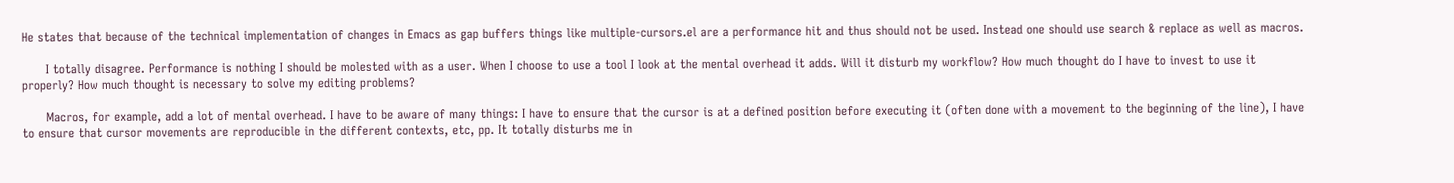He states that because of the technical implementation of changes in Emacs as gap buffers things like multiple-cursors.el are a performance hit and thus should not be used. Instead one should use search & replace as well as macros.

      I totally disagree. Performance is nothing I should be molested with as a user. When I choose to use a tool I look at the mental overhead it adds. Will it disturb my workflow? How much thought do I have to invest to use it properly? How much thought is necessary to solve my editing problems?

      Macros, for example, add a lot of mental overhead. I have to be aware of many things: I have to ensure that the cursor is at a defined position before executing it (often done with a movement to the beginning of the line), I have to ensure that cursor movements are reproducible in the different contexts, etc, pp. It totally disturbs me in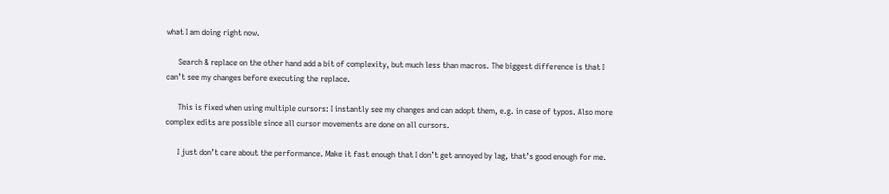what I am doing right now.

      Search & replace on the other hand add a bit of complexity, but much less than macros. The biggest difference is that I can’t see my changes before executing the replace.

      This is fixed when using multiple cursors: I instantly see my changes and can adopt them, e.g. in case of typos. Also more complex edits are possible since all cursor movements are done on all cursors.

      I just don’t care about the performance. Make it fast enough that I don’t get annoyed by lag, that’s good enough for me.